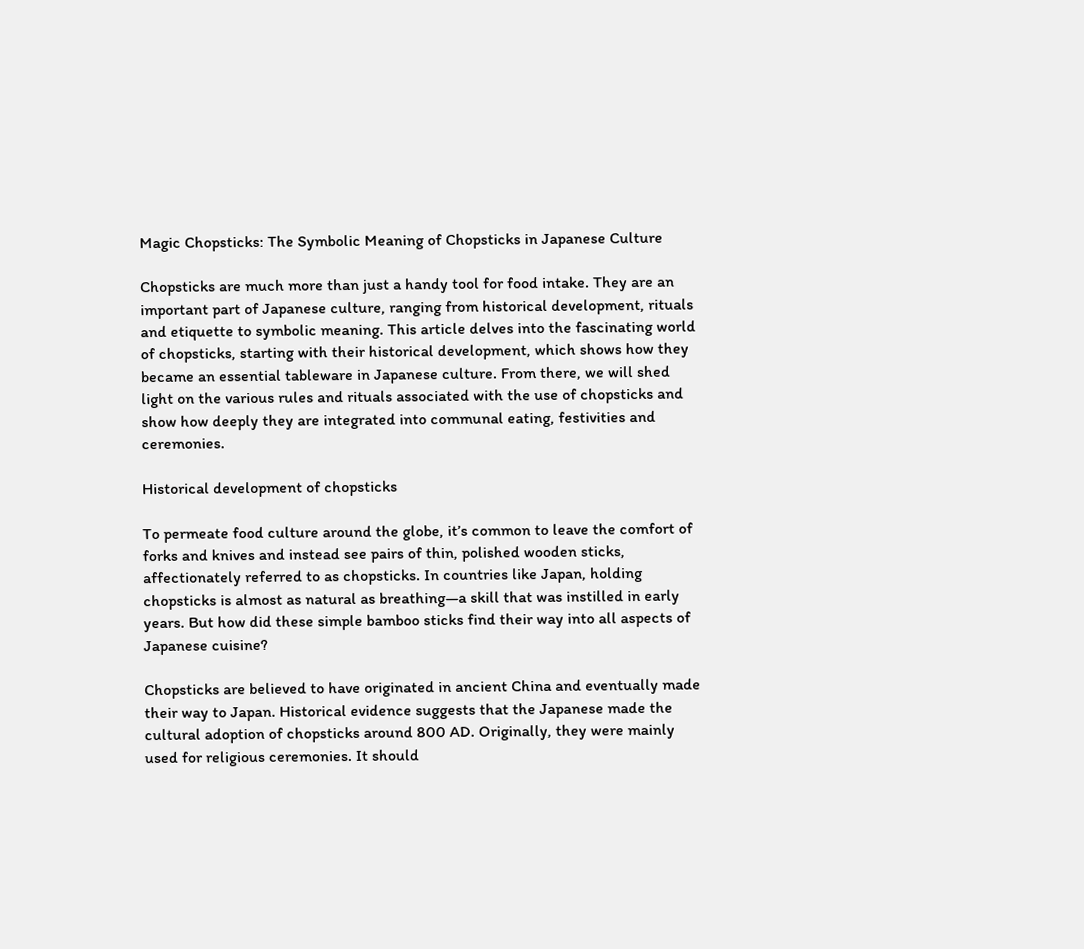Magic Chopsticks: The Symbolic Meaning of Chopsticks in Japanese Culture

Chopsticks are much more than just a handy tool for food intake. They are an important part of Japanese culture, ranging from historical development, rituals and etiquette to symbolic meaning. This article delves into the fascinating world of chopsticks, starting with their historical development, which shows how they became an essential tableware in Japanese culture. From there, we will shed light on the various rules and rituals associated with the use of chopsticks and show how deeply they are integrated into communal eating, festivities and ceremonies.

Historical development of chopsticks

To permeate food culture around the globe, it’s common to leave the comfort of forks and knives and instead see pairs of thin, polished wooden sticks, affectionately referred to as chopsticks. In countries like Japan, holding chopsticks is almost as natural as breathing—a skill that was instilled in early years. But how did these simple bamboo sticks find their way into all aspects of Japanese cuisine?

Chopsticks are believed to have originated in ancient China and eventually made their way to Japan. Historical evidence suggests that the Japanese made the cultural adoption of chopsticks around 800 AD. Originally, they were mainly used for religious ceremonies. It should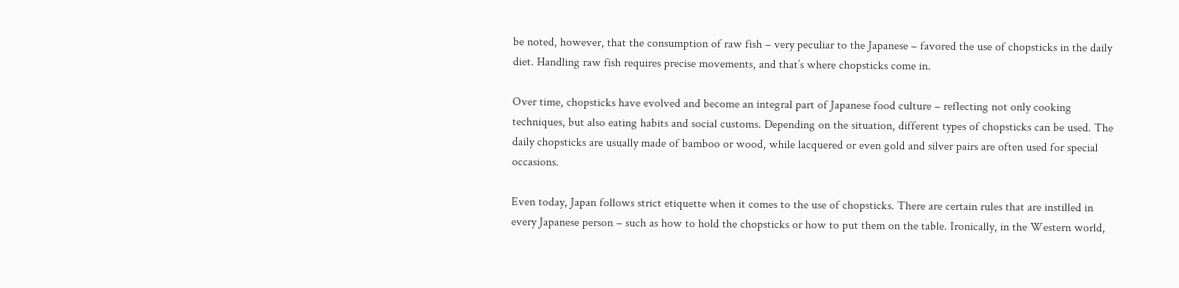be noted, however, that the consumption of raw fish – very peculiar to the Japanese – favored the use of chopsticks in the daily diet. Handling raw fish requires precise movements, and that’s where chopsticks come in.

Over time, chopsticks have evolved and become an integral part of Japanese food culture – reflecting not only cooking techniques, but also eating habits and social customs. Depending on the situation, different types of chopsticks can be used. The daily chopsticks are usually made of bamboo or wood, while lacquered or even gold and silver pairs are often used for special occasions.

Even today, Japan follows strict etiquette when it comes to the use of chopsticks. There are certain rules that are instilled in every Japanese person – such as how to hold the chopsticks or how to put them on the table. Ironically, in the Western world,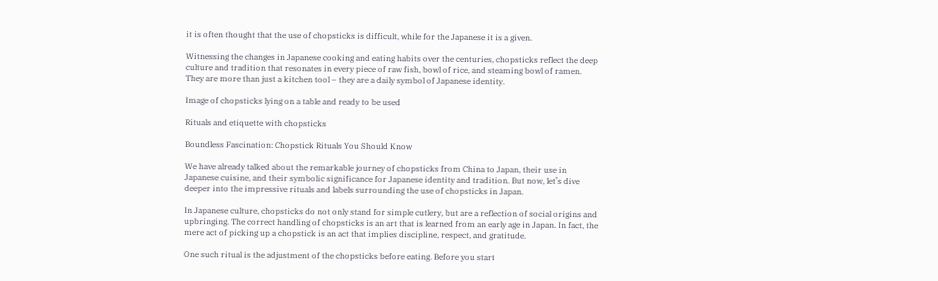it is often thought that the use of chopsticks is difficult, while for the Japanese it is a given.

Witnessing the changes in Japanese cooking and eating habits over the centuries, chopsticks reflect the deep culture and tradition that resonates in every piece of raw fish, bowl of rice, and steaming bowl of ramen. They are more than just a kitchen tool – they are a daily symbol of Japanese identity.

Image of chopsticks lying on a table and ready to be used

Rituals and etiquette with chopsticks

Boundless Fascination: Chopstick Rituals You Should Know

We have already talked about the remarkable journey of chopsticks from China to Japan, their use in Japanese cuisine, and their symbolic significance for Japanese identity and tradition. But now, let’s dive deeper into the impressive rituals and labels surrounding the use of chopsticks in Japan.

In Japanese culture, chopsticks do not only stand for simple cutlery, but are a reflection of social origins and upbringing. The correct handling of chopsticks is an art that is learned from an early age in Japan. In fact, the mere act of picking up a chopstick is an act that implies discipline, respect, and gratitude.

One such ritual is the adjustment of the chopsticks before eating. Before you start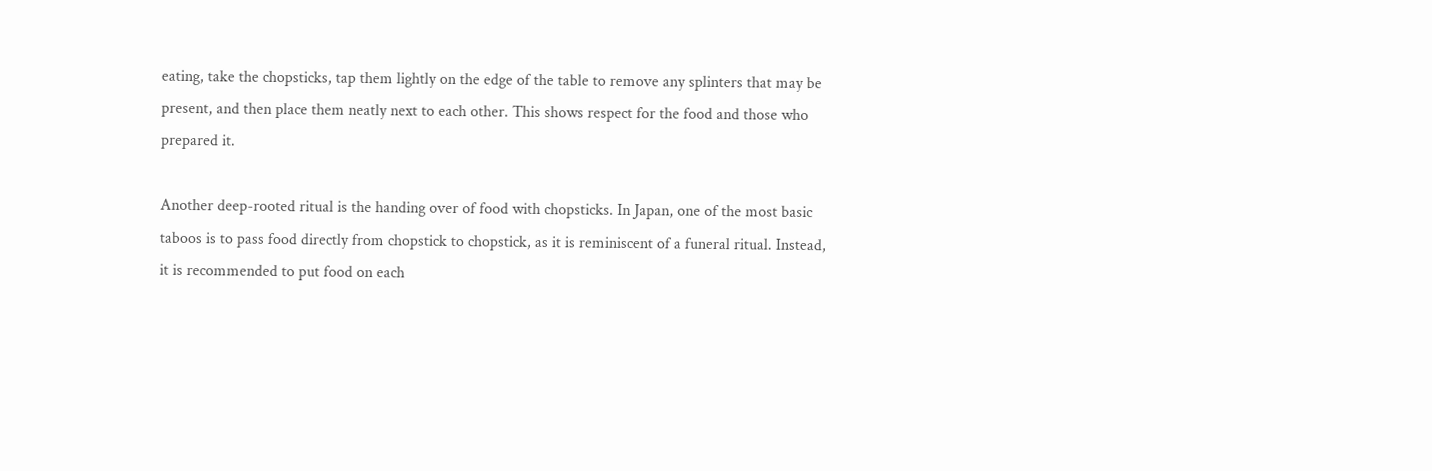eating, take the chopsticks, tap them lightly on the edge of the table to remove any splinters that may be present, and then place them neatly next to each other. This shows respect for the food and those who prepared it.

Another deep-rooted ritual is the handing over of food with chopsticks. In Japan, one of the most basic taboos is to pass food directly from chopstick to chopstick, as it is reminiscent of a funeral ritual. Instead, it is recommended to put food on each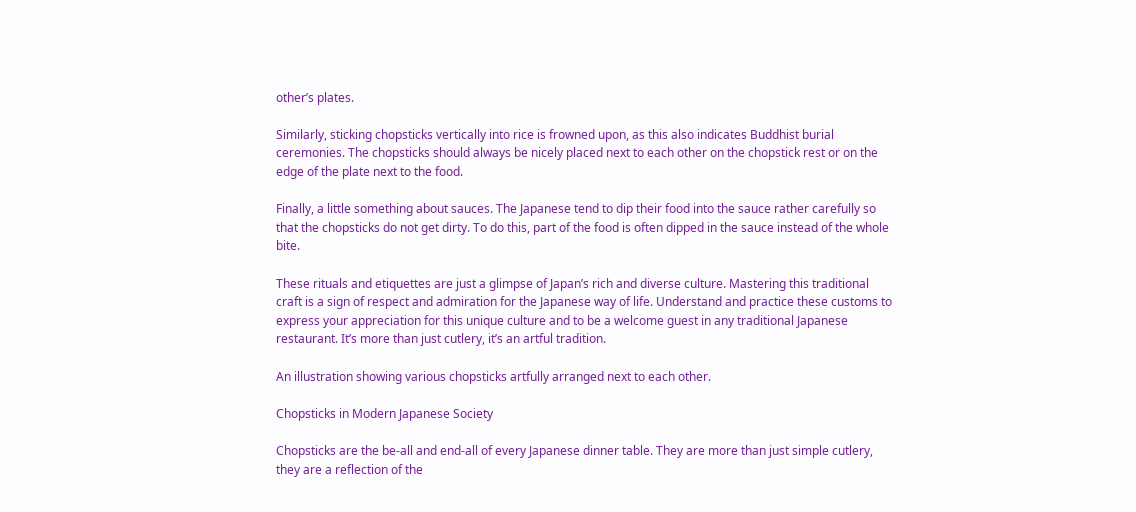other’s plates.

Similarly, sticking chopsticks vertically into rice is frowned upon, as this also indicates Buddhist burial ceremonies. The chopsticks should always be nicely placed next to each other on the chopstick rest or on the edge of the plate next to the food.

Finally, a little something about sauces. The Japanese tend to dip their food into the sauce rather carefully so that the chopsticks do not get dirty. To do this, part of the food is often dipped in the sauce instead of the whole bite.

These rituals and etiquettes are just a glimpse of Japan’s rich and diverse culture. Mastering this traditional craft is a sign of respect and admiration for the Japanese way of life. Understand and practice these customs to express your appreciation for this unique culture and to be a welcome guest in any traditional Japanese restaurant. It’s more than just cutlery, it’s an artful tradition.

An illustration showing various chopsticks artfully arranged next to each other.

Chopsticks in Modern Japanese Society

Chopsticks are the be-all and end-all of every Japanese dinner table. They are more than just simple cutlery, they are a reflection of the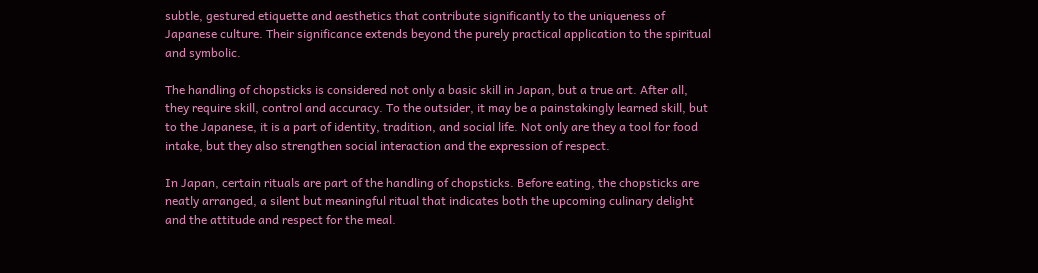subtle, gestured etiquette and aesthetics that contribute significantly to the uniqueness of Japanese culture. Their significance extends beyond the purely practical application to the spiritual and symbolic.

The handling of chopsticks is considered not only a basic skill in Japan, but a true art. After all, they require skill, control and accuracy. To the outsider, it may be a painstakingly learned skill, but to the Japanese, it is a part of identity, tradition, and social life. Not only are they a tool for food intake, but they also strengthen social interaction and the expression of respect.

In Japan, certain rituals are part of the handling of chopsticks. Before eating, the chopsticks are neatly arranged, a silent but meaningful ritual that indicates both the upcoming culinary delight and the attitude and respect for the meal.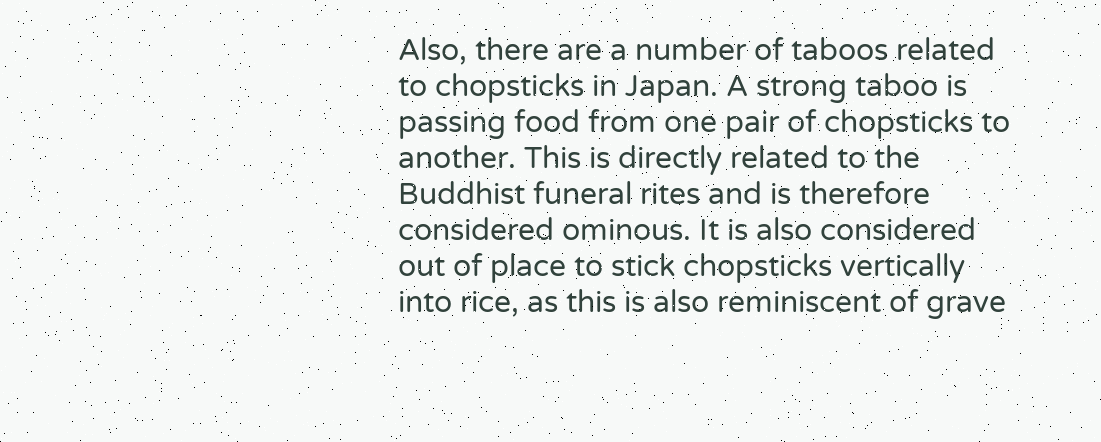Also, there are a number of taboos related to chopsticks in Japan. A strong taboo is passing food from one pair of chopsticks to another. This is directly related to the Buddhist funeral rites and is therefore considered ominous. It is also considered out of place to stick chopsticks vertically into rice, as this is also reminiscent of grave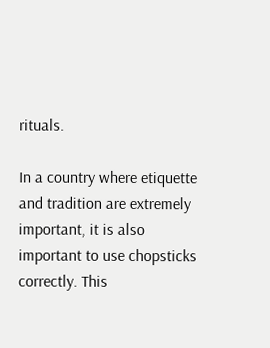rituals.

In a country where etiquette and tradition are extremely important, it is also important to use chopsticks correctly. This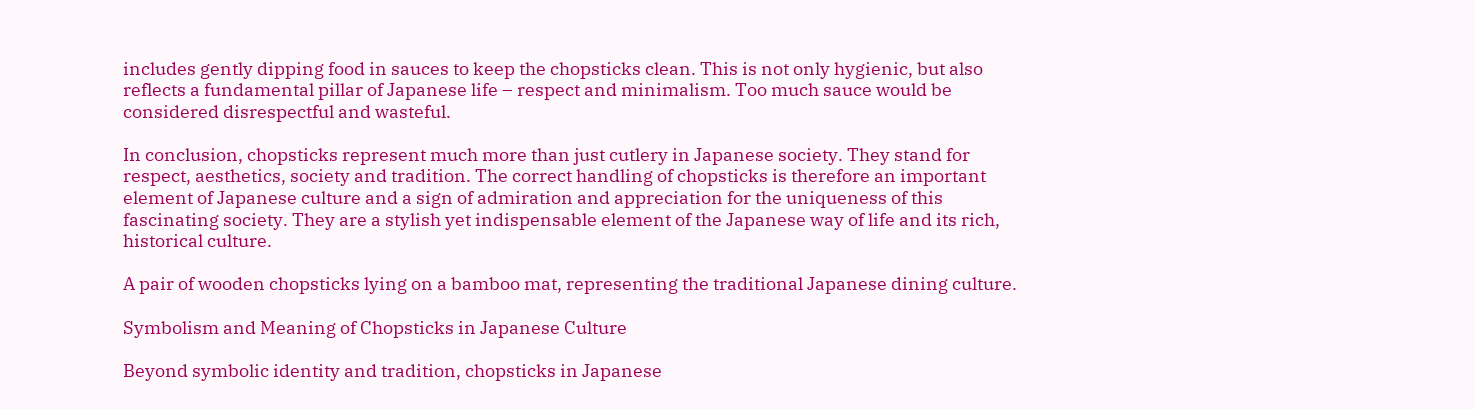includes gently dipping food in sauces to keep the chopsticks clean. This is not only hygienic, but also reflects a fundamental pillar of Japanese life – respect and minimalism. Too much sauce would be considered disrespectful and wasteful.

In conclusion, chopsticks represent much more than just cutlery in Japanese society. They stand for respect, aesthetics, society and tradition. The correct handling of chopsticks is therefore an important element of Japanese culture and a sign of admiration and appreciation for the uniqueness of this fascinating society. They are a stylish yet indispensable element of the Japanese way of life and its rich, historical culture.

A pair of wooden chopsticks lying on a bamboo mat, representing the traditional Japanese dining culture.

Symbolism and Meaning of Chopsticks in Japanese Culture

Beyond symbolic identity and tradition, chopsticks in Japanese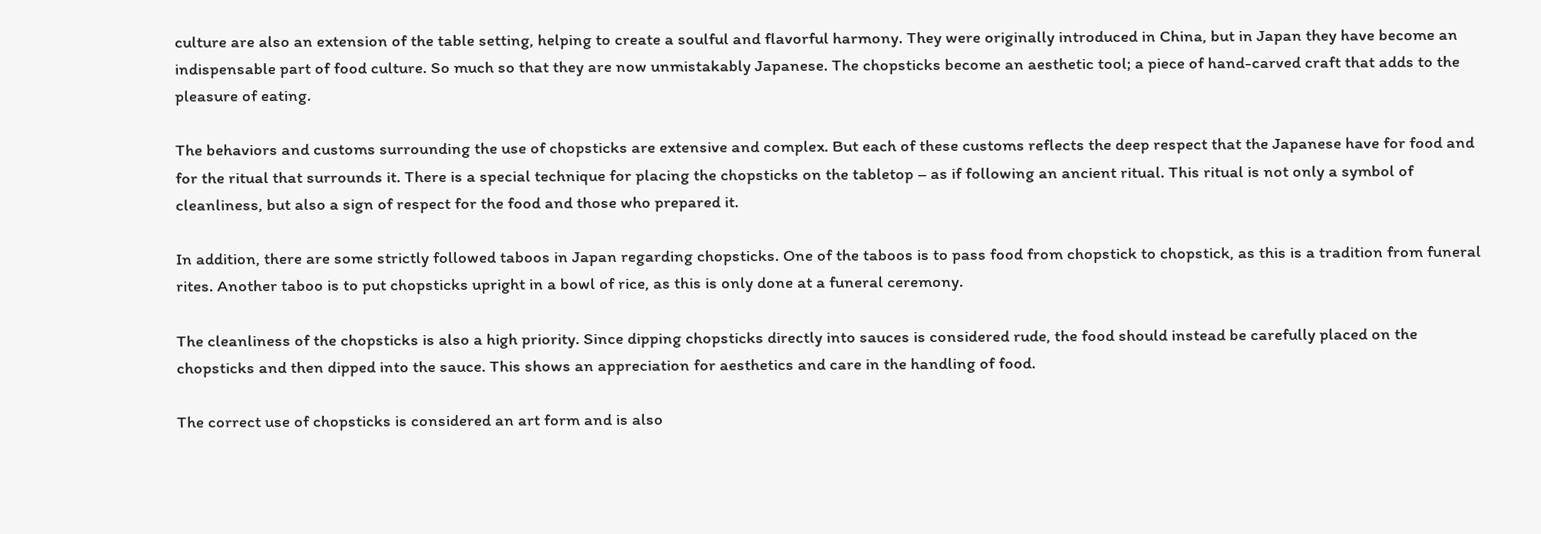culture are also an extension of the table setting, helping to create a soulful and flavorful harmony. They were originally introduced in China, but in Japan they have become an indispensable part of food culture. So much so that they are now unmistakably Japanese. The chopsticks become an aesthetic tool; a piece of hand-carved craft that adds to the pleasure of eating.

The behaviors and customs surrounding the use of chopsticks are extensive and complex. But each of these customs reflects the deep respect that the Japanese have for food and for the ritual that surrounds it. There is a special technique for placing the chopsticks on the tabletop – as if following an ancient ritual. This ritual is not only a symbol of cleanliness, but also a sign of respect for the food and those who prepared it.

In addition, there are some strictly followed taboos in Japan regarding chopsticks. One of the taboos is to pass food from chopstick to chopstick, as this is a tradition from funeral rites. Another taboo is to put chopsticks upright in a bowl of rice, as this is only done at a funeral ceremony.

The cleanliness of the chopsticks is also a high priority. Since dipping chopsticks directly into sauces is considered rude, the food should instead be carefully placed on the chopsticks and then dipped into the sauce. This shows an appreciation for aesthetics and care in the handling of food.

The correct use of chopsticks is considered an art form and is also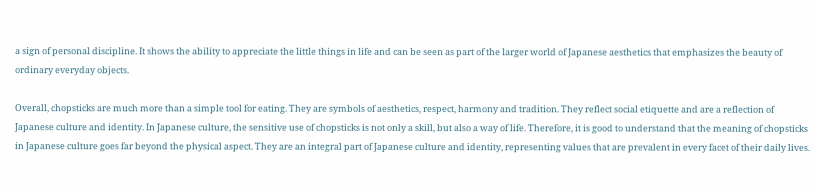a sign of personal discipline. It shows the ability to appreciate the little things in life and can be seen as part of the larger world of Japanese aesthetics that emphasizes the beauty of ordinary everyday objects.

Overall, chopsticks are much more than a simple tool for eating. They are symbols of aesthetics, respect, harmony and tradition. They reflect social etiquette and are a reflection of Japanese culture and identity. In Japanese culture, the sensitive use of chopsticks is not only a skill, but also a way of life. Therefore, it is good to understand that the meaning of chopsticks in Japanese culture goes far beyond the physical aspect. They are an integral part of Japanese culture and identity, representing values that are prevalent in every facet of their daily lives.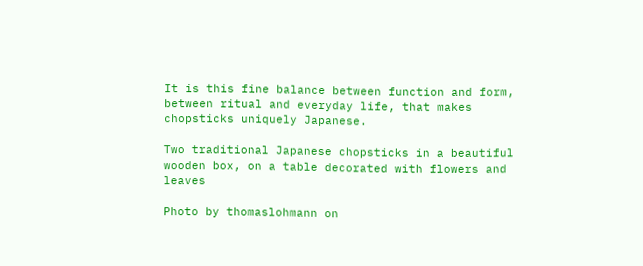It is this fine balance between function and form, between ritual and everyday life, that makes chopsticks uniquely Japanese.

Two traditional Japanese chopsticks in a beautiful wooden box, on a table decorated with flowers and leaves

Photo by thomaslohmann on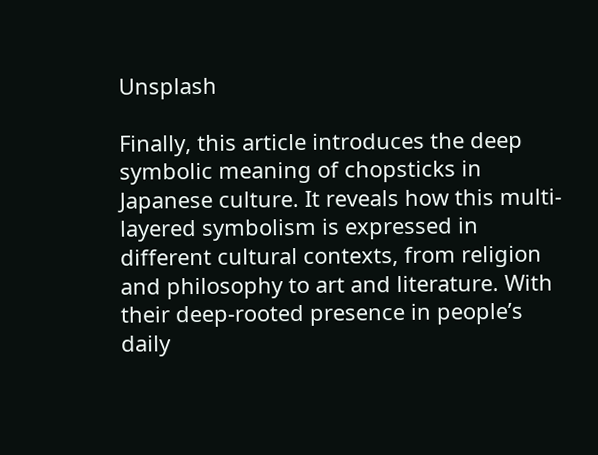Unsplash

Finally, this article introduces the deep symbolic meaning of chopsticks in Japanese culture. It reveals how this multi-layered symbolism is expressed in different cultural contexts, from religion and philosophy to art and literature. With their deep-rooted presence in people’s daily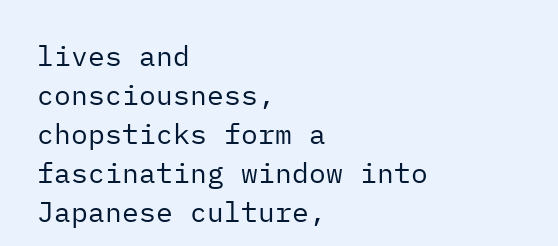lives and consciousness, chopsticks form a fascinating window into Japanese culture,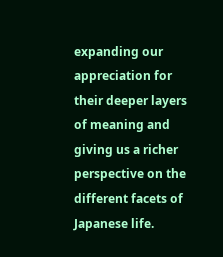expanding our appreciation for their deeper layers of meaning and giving us a richer perspective on the different facets of Japanese life.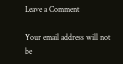Leave a Comment

Your email address will not be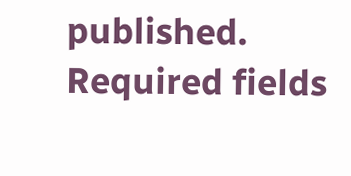published. Required fields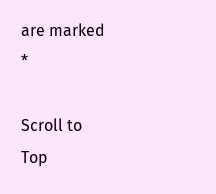are marked *

Scroll to Top